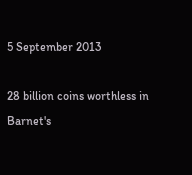5 September 2013

28 billion coins worthless in Barnet's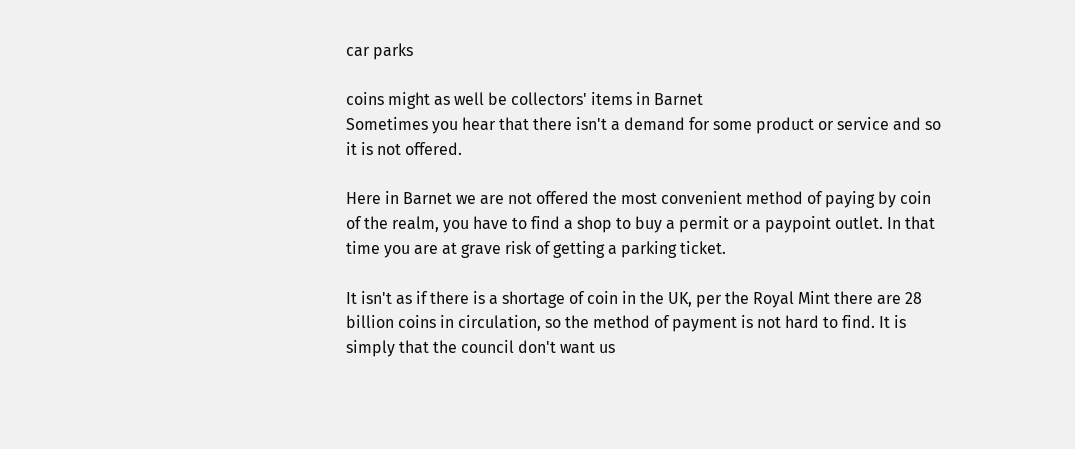car parks

coins might as well be collectors' items in Barnet
Sometimes you hear that there isn't a demand for some product or service and so it is not offered.

Here in Barnet we are not offered the most convenient method of paying by coin of the realm, you have to find a shop to buy a permit or a paypoint outlet. In that time you are at grave risk of getting a parking ticket.

It isn't as if there is a shortage of coin in the UK, per the Royal Mint there are 28 billion coins in circulation, so the method of payment is not hard to find. It is simply that the council don't want us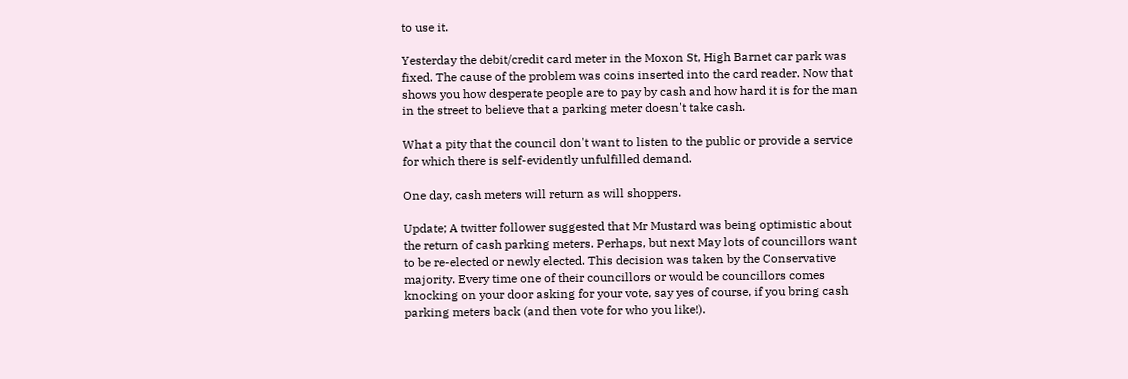to use it.

Yesterday the debit/credit card meter in the Moxon St, High Barnet car park was fixed. The cause of the problem was coins inserted into the card reader. Now that shows you how desperate people are to pay by cash and how hard it is for the man in the street to believe that a parking meter doesn't take cash.

What a pity that the council don't want to listen to the public or provide a service for which there is self-evidently unfulfilled demand.

One day, cash meters will return as will shoppers.

Update; A twitter follower suggested that Mr Mustard was being optimistic about the return of cash parking meters. Perhaps, but next May lots of councillors want to be re-elected or newly elected. This decision was taken by the Conservative majority. Every time one of their councillors or would be councillors comes knocking on your door asking for your vote, say yes of course, if you bring cash parking meters back (and then vote for who you like!).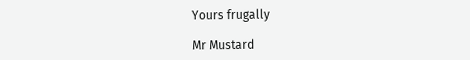Yours frugally

Mr Mustard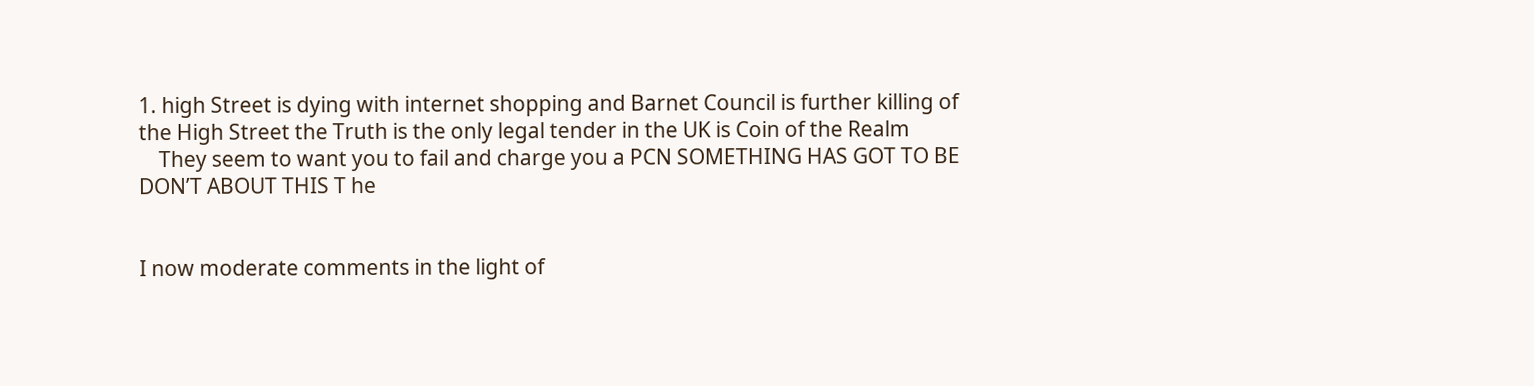1. high Street is dying with internet shopping and Barnet Council is further killing of the High Street the Truth is the only legal tender in the UK is Coin of the Realm
    They seem to want you to fail and charge you a PCN SOMETHING HAS GOT TO BE DON’T ABOUT THIS T he


I now moderate comments in the light of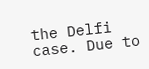the Delfi case. Due to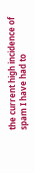the current high incidence of spam I have had to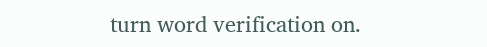turn word verification on.